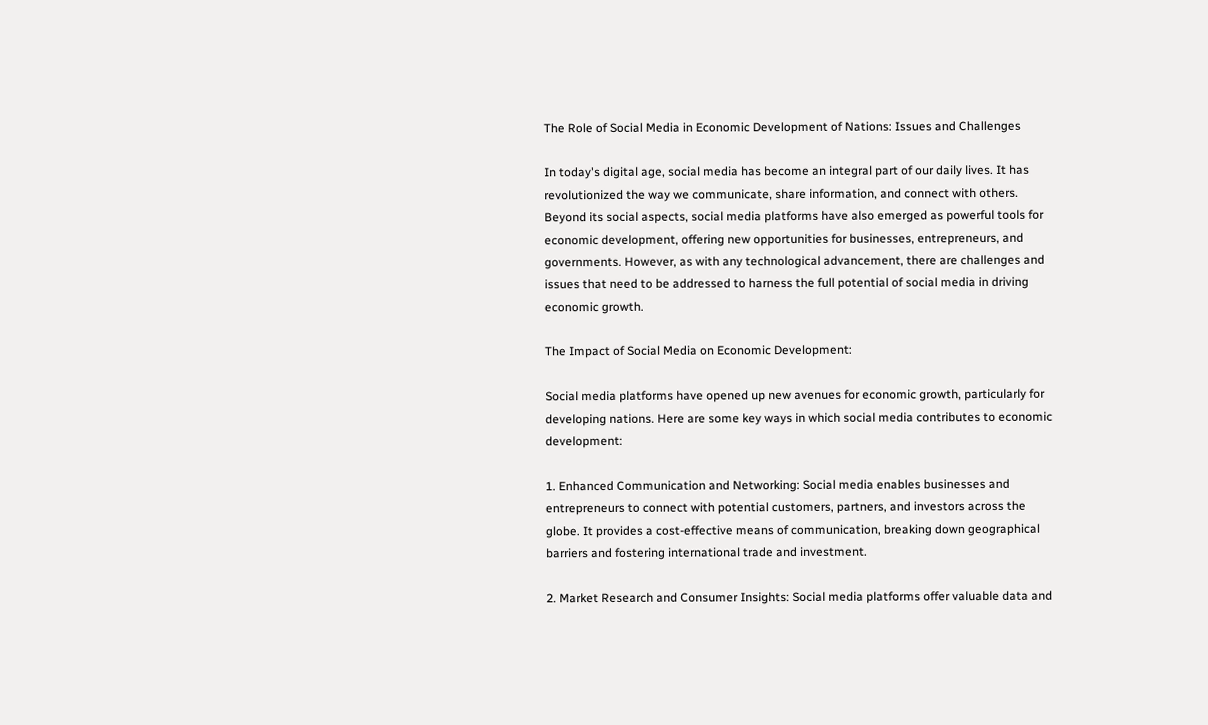The Role of Social Media in Economic Development of Nations: Issues and Challenges

In today's digital age, social media has become an integral part of our daily lives. It has revolutionized the way we communicate, share information, and connect with others. Beyond its social aspects, social media platforms have also emerged as powerful tools for economic development, offering new opportunities for businesses, entrepreneurs, and governments. However, as with any technological advancement, there are challenges and issues that need to be addressed to harness the full potential of social media in driving economic growth.

The Impact of Social Media on Economic Development:

Social media platforms have opened up new avenues for economic growth, particularly for developing nations. Here are some key ways in which social media contributes to economic development:

1. Enhanced Communication and Networking: Social media enables businesses and entrepreneurs to connect with potential customers, partners, and investors across the globe. It provides a cost-effective means of communication, breaking down geographical barriers and fostering international trade and investment.

2. Market Research and Consumer Insights: Social media platforms offer valuable data and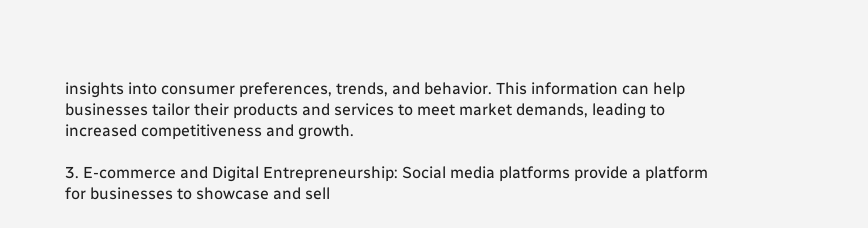insights into consumer preferences, trends, and behavior. This information can help businesses tailor their products and services to meet market demands, leading to increased competitiveness and growth.

3. E-commerce and Digital Entrepreneurship: Social media platforms provide a platform for businesses to showcase and sell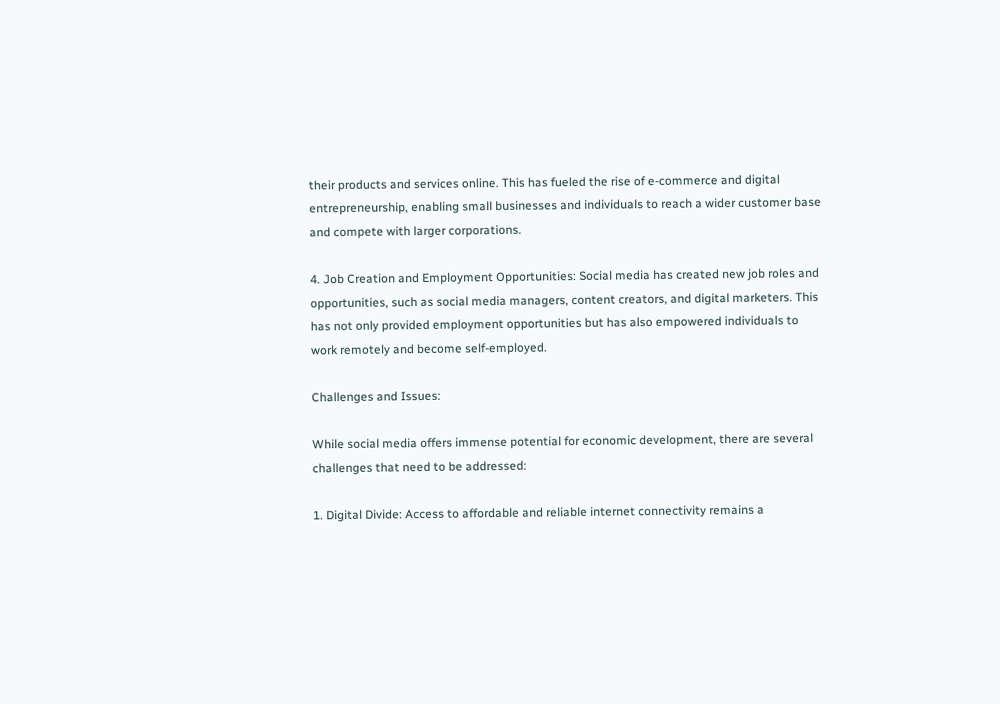their products and services online. This has fueled the rise of e-commerce and digital entrepreneurship, enabling small businesses and individuals to reach a wider customer base and compete with larger corporations.

4. Job Creation and Employment Opportunities: Social media has created new job roles and opportunities, such as social media managers, content creators, and digital marketers. This has not only provided employment opportunities but has also empowered individuals to work remotely and become self-employed.

Challenges and Issues:

While social media offers immense potential for economic development, there are several challenges that need to be addressed:

1. Digital Divide: Access to affordable and reliable internet connectivity remains a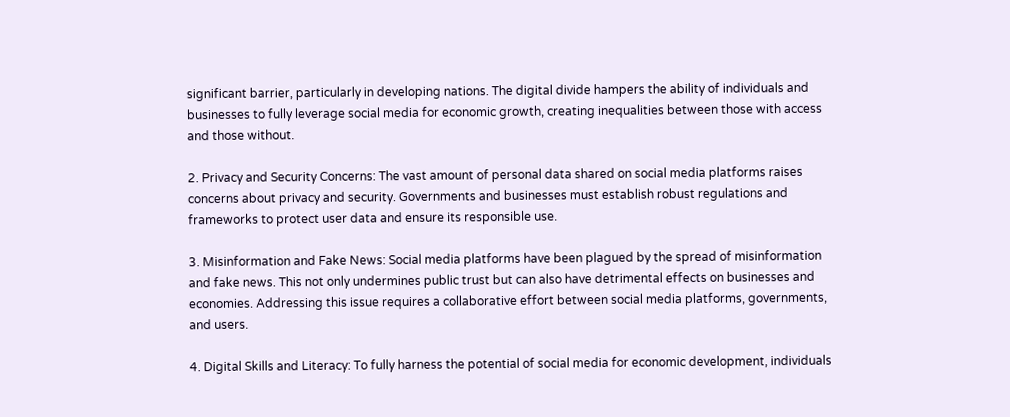significant barrier, particularly in developing nations. The digital divide hampers the ability of individuals and businesses to fully leverage social media for economic growth, creating inequalities between those with access and those without.

2. Privacy and Security Concerns: The vast amount of personal data shared on social media platforms raises concerns about privacy and security. Governments and businesses must establish robust regulations and frameworks to protect user data and ensure its responsible use.

3. Misinformation and Fake News: Social media platforms have been plagued by the spread of misinformation and fake news. This not only undermines public trust but can also have detrimental effects on businesses and economies. Addressing this issue requires a collaborative effort between social media platforms, governments, and users.

4. Digital Skills and Literacy: To fully harness the potential of social media for economic development, individuals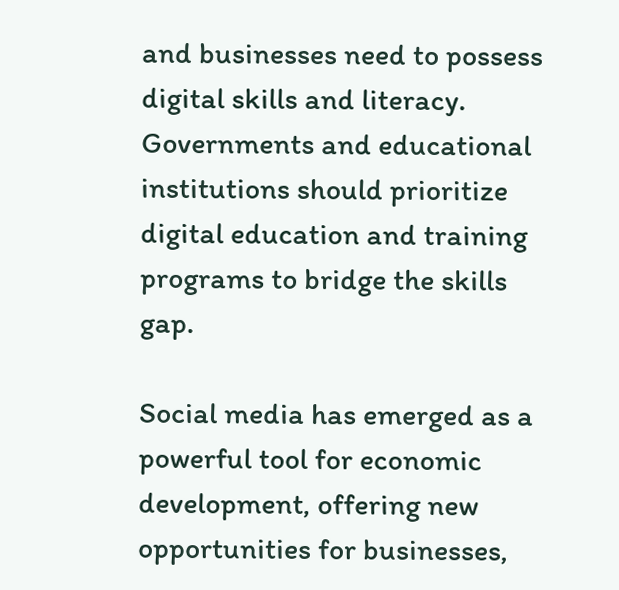and businesses need to possess digital skills and literacy. Governments and educational institutions should prioritize digital education and training programs to bridge the skills gap.

Social media has emerged as a powerful tool for economic development, offering new opportunities for businesses,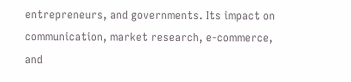entrepreneurs, and governments. Its impact on communication, market research, e-commerce, and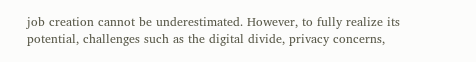job creation cannot be underestimated. However, to fully realize its potential, challenges such as the digital divide, privacy concerns,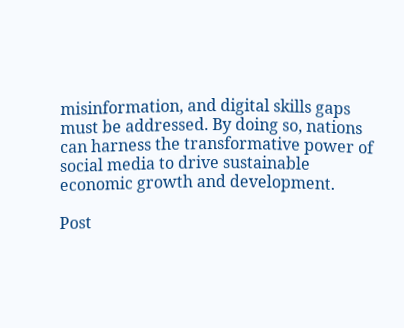misinformation, and digital skills gaps must be addressed. By doing so, nations can harness the transformative power of social media to drive sustainable economic growth and development.

Post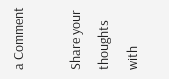a Comment

Share your thoughts with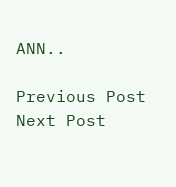ANN..

Previous Post Next Post